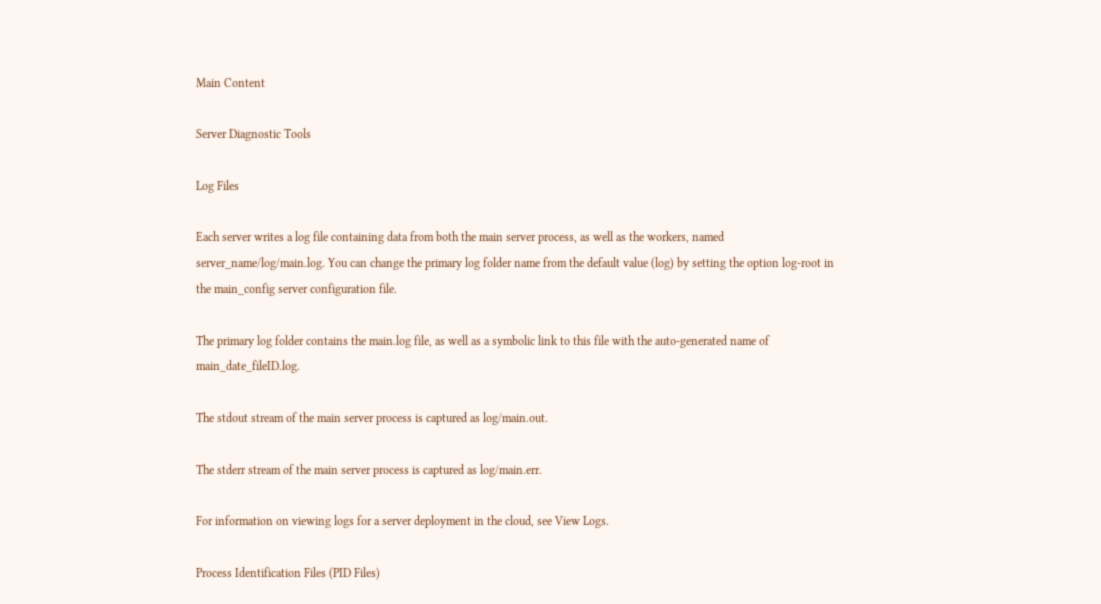Main Content

Server Diagnostic Tools

Log Files

Each server writes a log file containing data from both the main server process, as well as the workers, named server_name/log/main.log. You can change the primary log folder name from the default value (log) by setting the option log-root in the main_config server configuration file.

The primary log folder contains the main.log file, as well as a symbolic link to this file with the auto-generated name of main_date_fileID.log.

The stdout stream of the main server process is captured as log/main.out.

The stderr stream of the main server process is captured as log/main.err.

For information on viewing logs for a server deployment in the cloud, see View Logs.

Process Identification Files (PID Files)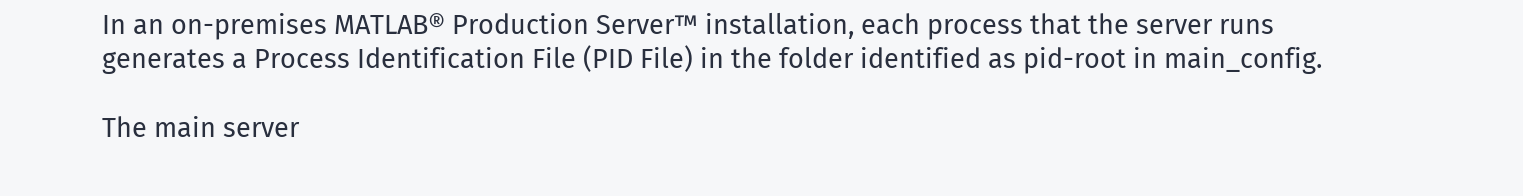In an on-premises MATLAB® Production Server™ installation, each process that the server runs generates a Process Identification File (PID File) in the folder identified as pid-root in main_config.

The main server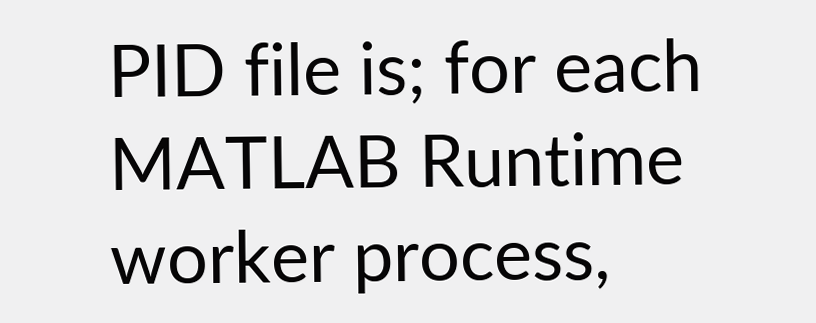PID file is; for each MATLAB Runtime worker process,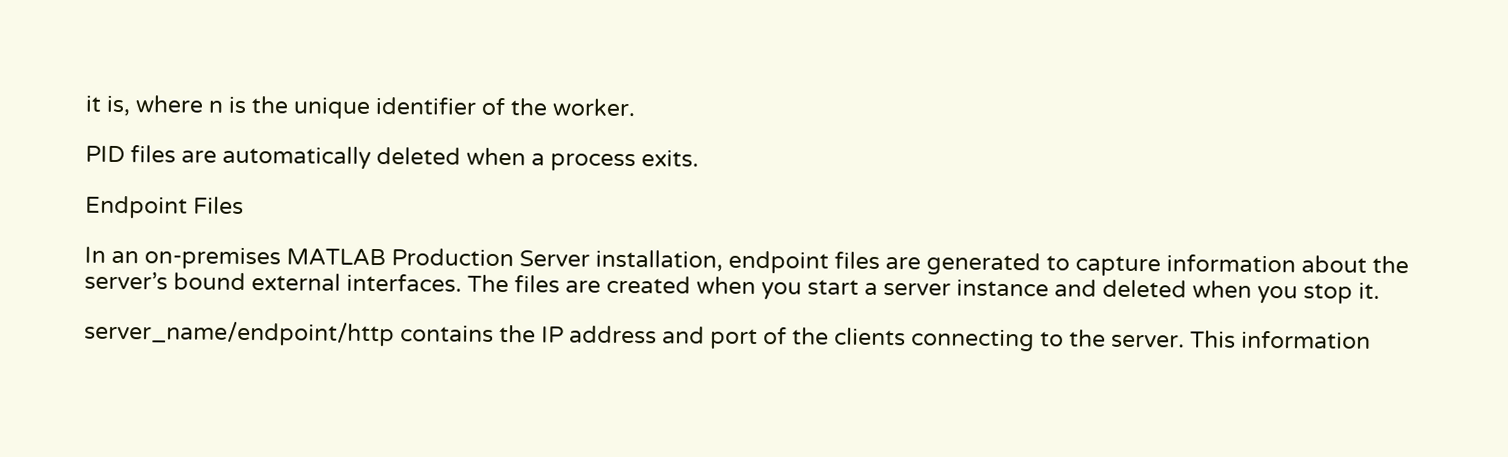it is, where n is the unique identifier of the worker.

PID files are automatically deleted when a process exits.

Endpoint Files

In an on-premises MATLAB Production Server installation, endpoint files are generated to capture information about the server’s bound external interfaces. The files are created when you start a server instance and deleted when you stop it.

server_name/endpoint/http contains the IP address and port of the clients connecting to the server. This information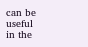can be useful in the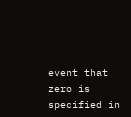event that zero is specified in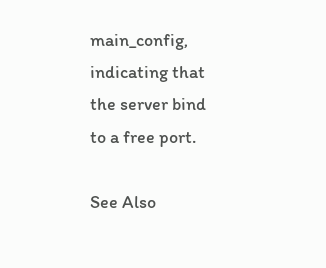main_config, indicating that the server bind to a free port.

See Also